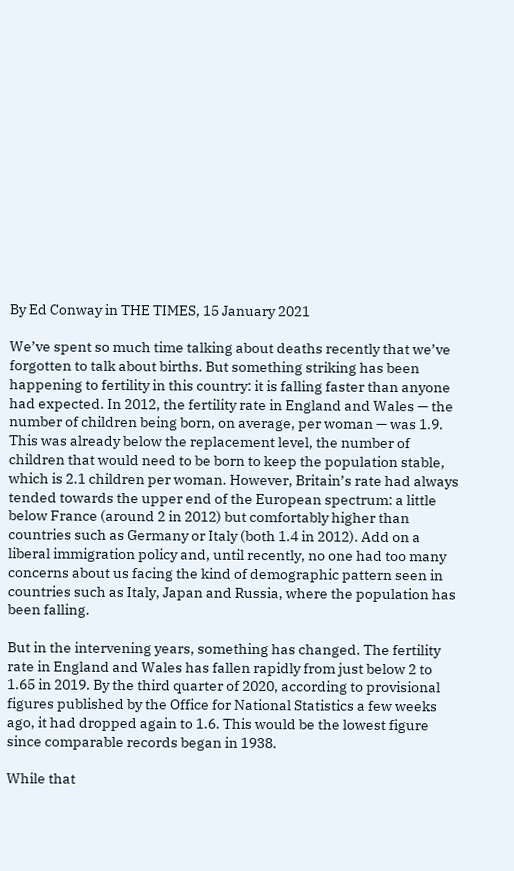By Ed Conway in THE TIMES, 15 January 2021

We’ve spent so much time talking about deaths recently that we’ve forgotten to talk about births. But something striking has been happening to fertility in this country: it is falling faster than anyone had expected. In 2012, the fertility rate in England and Wales — the number of children being born, on average, per woman — was 1.9. This was already below the replacement level, the number of children that would need to be born to keep the population stable, which is 2.1 children per woman. However, Britain’s rate had always tended towards the upper end of the European spectrum: a little below France (around 2 in 2012) but comfortably higher than countries such as Germany or Italy (both 1.4 in 2012). Add on a liberal immigration policy and, until recently, no one had too many concerns about us facing the kind of demographic pattern seen in countries such as Italy, Japan and Russia, where the population has been falling.

But in the intervening years, something has changed. The fertility rate in England and Wales has fallen rapidly from just below 2 to 1.65 in 2019. By the third quarter of 2020, according to provisional figures published by the Office for National Statistics a few weeks ago, it had dropped again to 1.6. This would be the lowest figure since comparable records began in 1938.

While that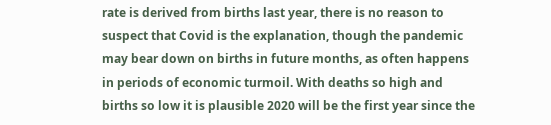rate is derived from births last year, there is no reason to suspect that Covid is the explanation, though the pandemic may bear down on births in future months, as often happens in periods of economic turmoil. With deaths so high and births so low it is plausible 2020 will be the first year since the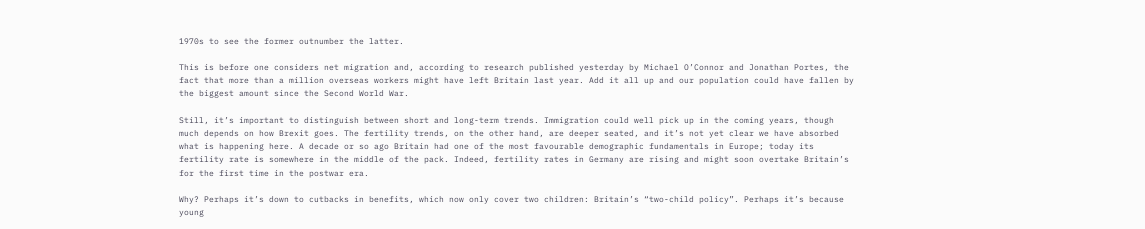1970s to see the former outnumber the latter.

This is before one considers net migration and, according to research published yesterday by Michael O’Connor and Jonathan Portes, the fact that more than a million overseas workers might have left Britain last year. Add it all up and our population could have fallen by the biggest amount since the Second World War.

Still, it’s important to distinguish between short and long-term trends. Immigration could well pick up in the coming years, though much depends on how Brexit goes. The fertility trends, on the other hand, are deeper seated, and it’s not yet clear we have absorbed what is happening here. A decade or so ago Britain had one of the most favourable demographic fundamentals in Europe; today its fertility rate is somewhere in the middle of the pack. Indeed, fertility rates in Germany are rising and might soon overtake Britain’s for the first time in the postwar era.

Why? Perhaps it’s down to cutbacks in benefits, which now only cover two children: Britain’s “two-child policy”. Perhaps it’s because young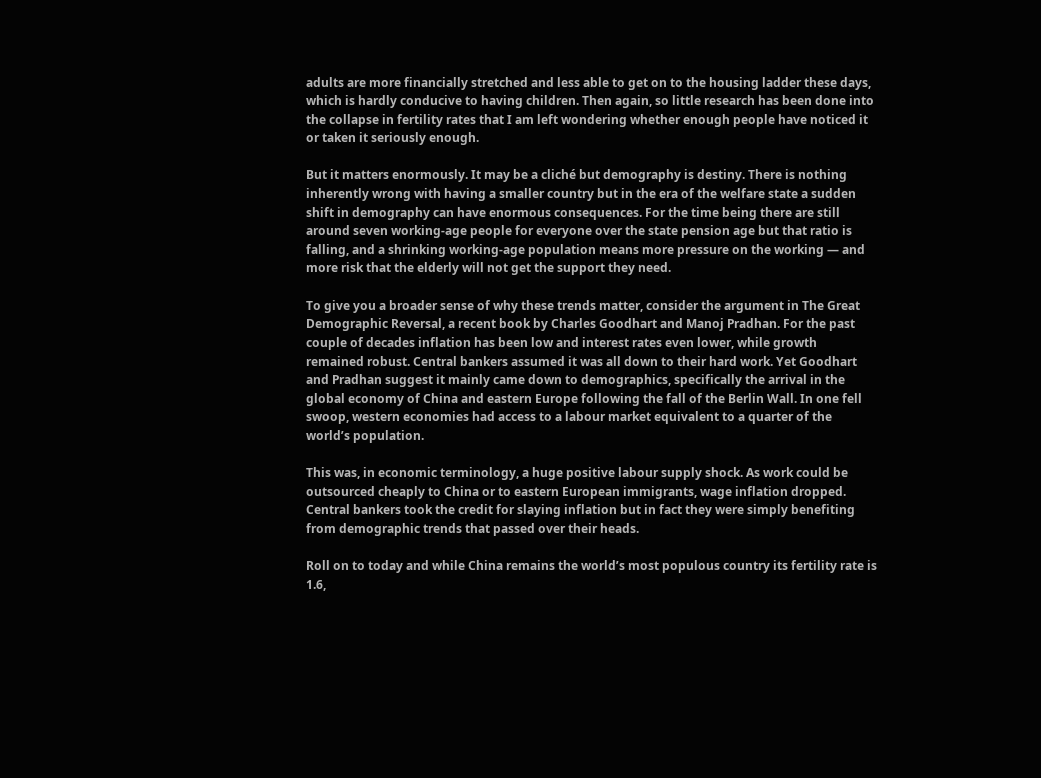adults are more financially stretched and less able to get on to the housing ladder these days, which is hardly conducive to having children. Then again, so little research has been done into the collapse in fertility rates that I am left wondering whether enough people have noticed it or taken it seriously enough.

But it matters enormously. It may be a cliché but demography is destiny. There is nothing inherently wrong with having a smaller country but in the era of the welfare state a sudden shift in demography can have enormous consequences. For the time being there are still around seven working-age people for everyone over the state pension age but that ratio is falling, and a shrinking working-age population means more pressure on the working — and more risk that the elderly will not get the support they need.

To give you a broader sense of why these trends matter, consider the argument in The Great Demographic Reversal, a recent book by Charles Goodhart and Manoj Pradhan. For the past couple of decades inflation has been low and interest rates even lower, while growth remained robust. Central bankers assumed it was all down to their hard work. Yet Goodhart and Pradhan suggest it mainly came down to demographics, specifically the arrival in the global economy of China and eastern Europe following the fall of the Berlin Wall. In one fell swoop, western economies had access to a labour market equivalent to a quarter of the world’s population.

This was, in economic terminology, a huge positive labour supply shock. As work could be outsourced cheaply to China or to eastern European immigrants, wage inflation dropped. Central bankers took the credit for slaying inflation but in fact they were simply benefiting from demographic trends that passed over their heads.

Roll on to today and while China remains the world’s most populous country its fertility rate is 1.6,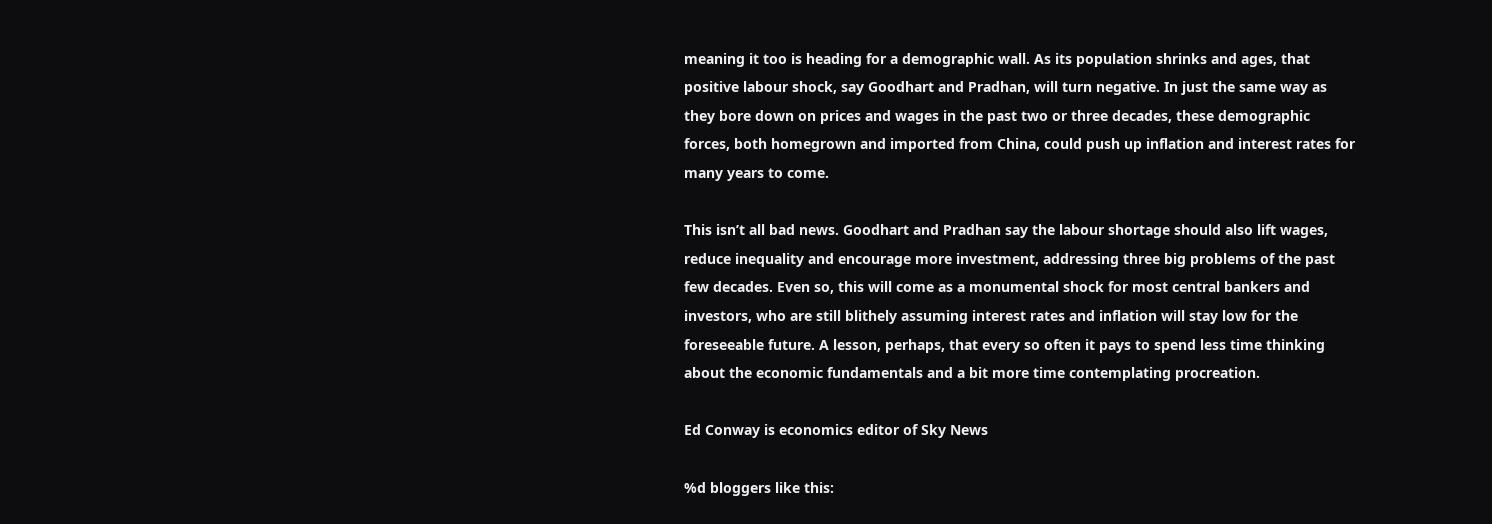meaning it too is heading for a demographic wall. As its population shrinks and ages, that positive labour shock, say Goodhart and Pradhan, will turn negative. In just the same way as they bore down on prices and wages in the past two or three decades, these demographic forces, both homegrown and imported from China, could push up inflation and interest rates for many years to come.

This isn’t all bad news. Goodhart and Pradhan say the labour shortage should also lift wages, reduce inequality and encourage more investment, addressing three big problems of the past few decades. Even so, this will come as a monumental shock for most central bankers and investors, who are still blithely assuming interest rates and inflation will stay low for the foreseeable future. A lesson, perhaps, that every so often it pays to spend less time thinking about the economic fundamentals and a bit more time contemplating procreation.

Ed Conway is economics editor of Sky News

%d bloggers like this: